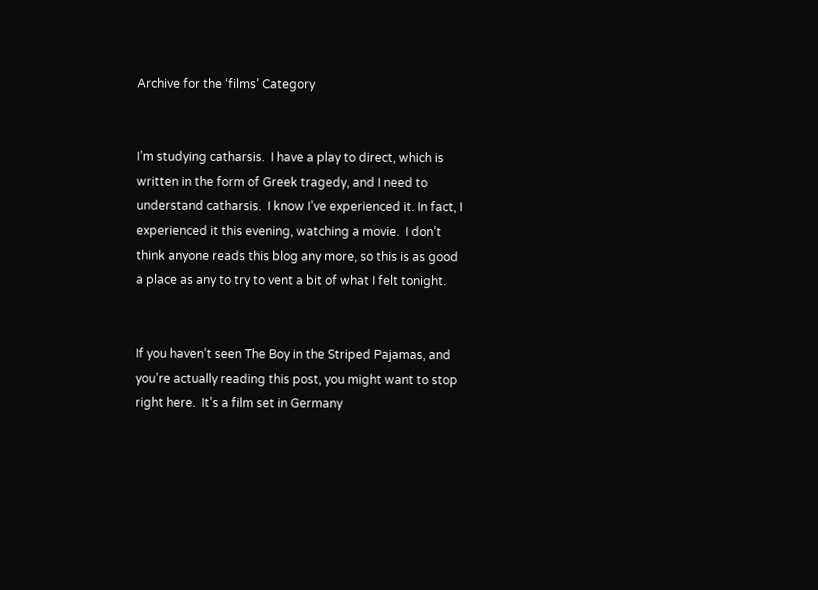Archive for the ‘films’ Category


I’m studying catharsis.  I have a play to direct, which is written in the form of Greek tragedy, and I need to understand catharsis.  I know I’ve experienced it. In fact, I experienced it this evening, watching a movie.  I don’t think anyone reads this blog any more, so this is as good a place as any to try to vent a bit of what I felt tonight.


If you haven’t seen The Boy in the Striped Pajamas, and you’re actually reading this post, you might want to stop right here.  It’s a film set in Germany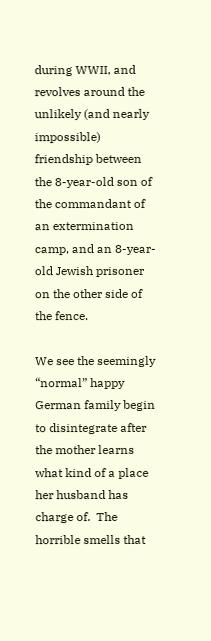during WWII, and revolves around the unlikely (and nearly impossible) friendship between the 8-year-old son of the commandant of an extermination camp, and an 8-year-old Jewish prisoner on the other side of the fence.

We see the seemingly “normal” happy German family begin to disintegrate after the mother learns what kind of a place her husband has charge of.  The horrible smells that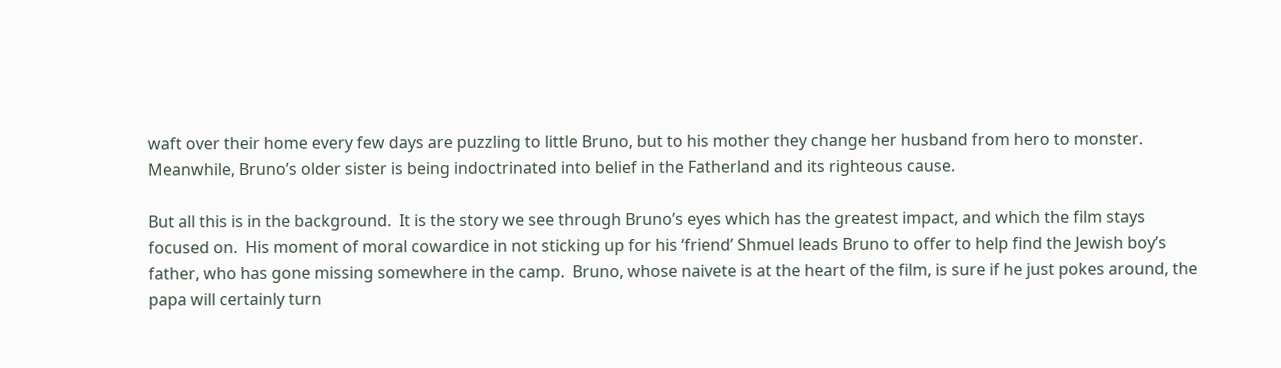waft over their home every few days are puzzling to little Bruno, but to his mother they change her husband from hero to monster.  Meanwhile, Bruno’s older sister is being indoctrinated into belief in the Fatherland and its righteous cause.

But all this is in the background.  It is the story we see through Bruno’s eyes which has the greatest impact, and which the film stays focused on.  His moment of moral cowardice in not sticking up for his ‘friend’ Shmuel leads Bruno to offer to help find the Jewish boy’s father, who has gone missing somewhere in the camp.  Bruno, whose naivete is at the heart of the film, is sure if he just pokes around, the papa will certainly turn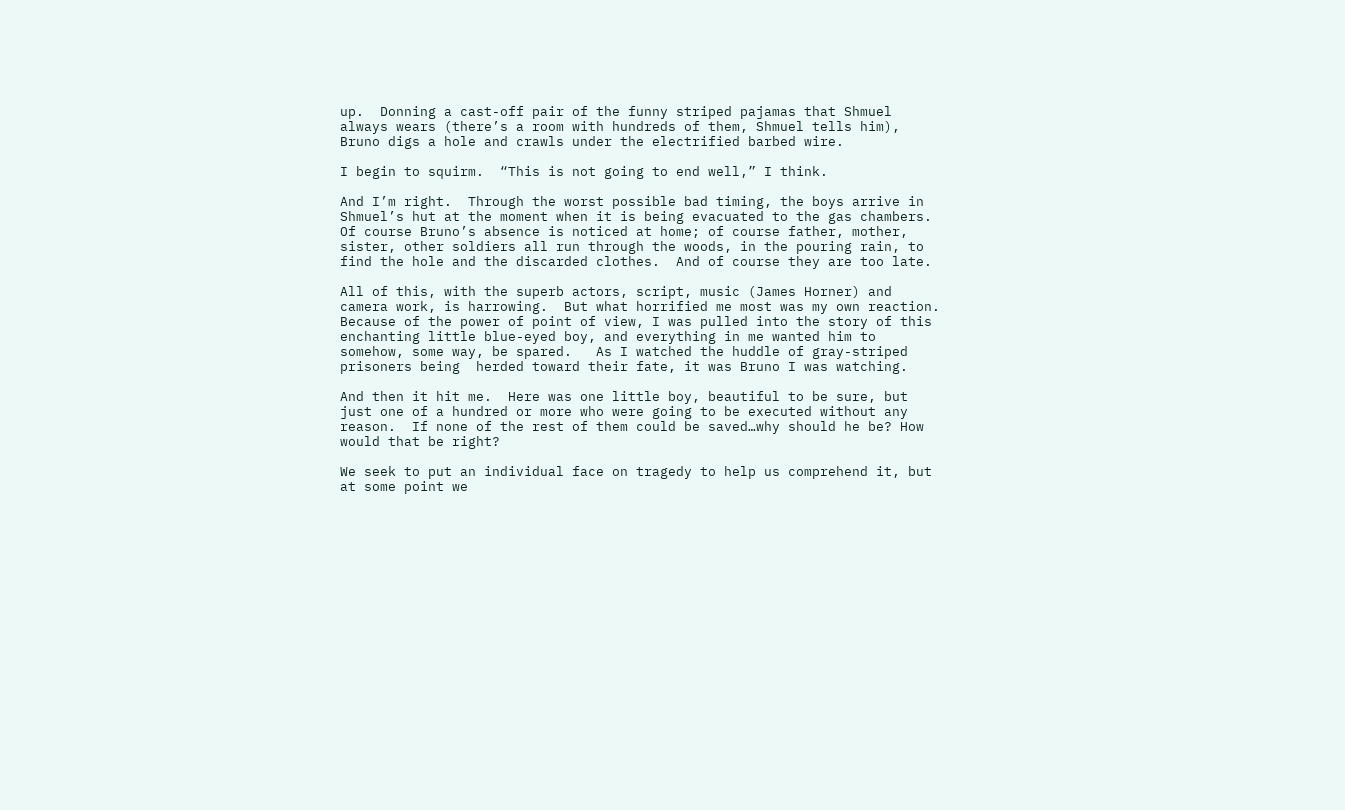up.  Donning a cast-off pair of the funny striped pajamas that Shmuel always wears (there’s a room with hundreds of them, Shmuel tells him), Bruno digs a hole and crawls under the electrified barbed wire.

I begin to squirm.  “This is not going to end well,” I think.

And I’m right.  Through the worst possible bad timing, the boys arrive in Shmuel’s hut at the moment when it is being evacuated to the gas chambers.  Of course Bruno’s absence is noticed at home; of course father, mother, sister, other soldiers all run through the woods, in the pouring rain, to find the hole and the discarded clothes.  And of course they are too late.

All of this, with the superb actors, script, music (James Horner) and camera work, is harrowing.  But what horrified me most was my own reaction.  Because of the power of point of view, I was pulled into the story of this enchanting little blue-eyed boy, and everything in me wanted him to somehow, some way, be spared.   As I watched the huddle of gray-striped prisoners being  herded toward their fate, it was Bruno I was watching.

And then it hit me.  Here was one little boy, beautiful to be sure, but just one of a hundred or more who were going to be executed without any reason.  If none of the rest of them could be saved…why should he be? How would that be right?

We seek to put an individual face on tragedy to help us comprehend it, but at some point we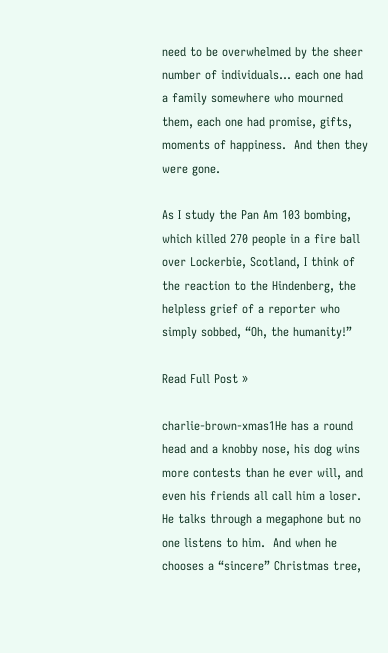need to be overwhelmed by the sheer number of individuals… each one had a family somewhere who mourned them, each one had promise, gifts, moments of happiness.  And then they were gone.

As I study the Pan Am 103 bombing, which killed 270 people in a fire ball over Lockerbie, Scotland, I think of the reaction to the Hindenberg, the helpless grief of a reporter who simply sobbed, “Oh, the humanity!”

Read Full Post »

charlie-brown-xmas1He has a round head and a knobby nose, his dog wins more contests than he ever will, and even his friends all call him a loser. He talks through a megaphone but no one listens to him.  And when he chooses a “sincere” Christmas tree,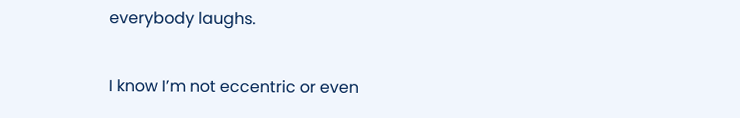everybody laughs.

I know I’m not eccentric or even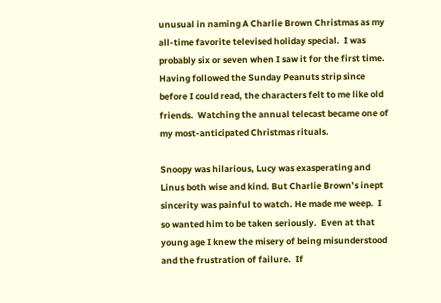unusual in naming A Charlie Brown Christmas as my all-time favorite televised holiday special.  I was probably six or seven when I saw it for the first time.  Having followed the Sunday Peanuts strip since before I could read, the characters felt to me like old friends.  Watching the annual telecast became one of my most-anticipated Christmas rituals.

Snoopy was hilarious, Lucy was exasperating and Linus both wise and kind. But Charlie Brown’s inept sincerity was painful to watch. He made me weep.  I so wanted him to be taken seriously.  Even at that young age I knew the misery of being misunderstood and the frustration of failure.  If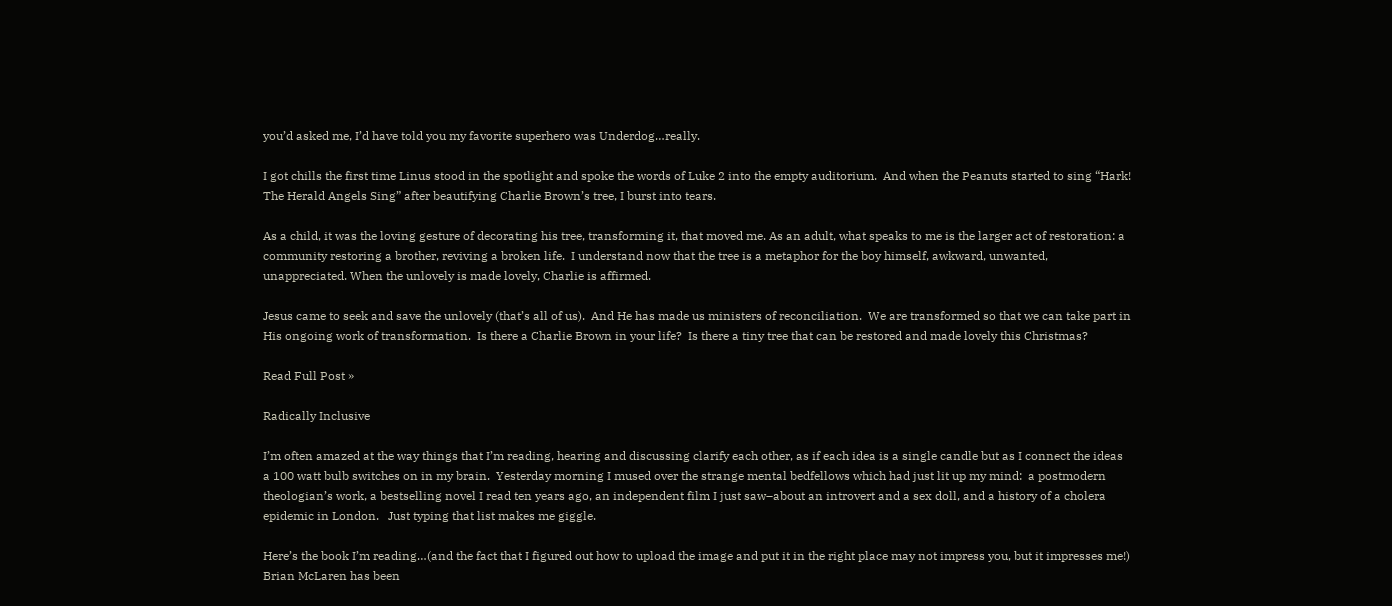you’d asked me, I’d have told you my favorite superhero was Underdog…really.

I got chills the first time Linus stood in the spotlight and spoke the words of Luke 2 into the empty auditorium.  And when the Peanuts started to sing “Hark! The Herald Angels Sing” after beautifying Charlie Brown’s tree, I burst into tears.

As a child, it was the loving gesture of decorating his tree, transforming it, that moved me. As an adult, what speaks to me is the larger act of restoration: a community restoring a brother, reviving a broken life.  I understand now that the tree is a metaphor for the boy himself, awkward, unwanted, unappreciated. When the unlovely is made lovely, Charlie is affirmed.

Jesus came to seek and save the unlovely (that’s all of us).  And He has made us ministers of reconciliation.  We are transformed so that we can take part in His ongoing work of transformation.  Is there a Charlie Brown in your life?  Is there a tiny tree that can be restored and made lovely this Christmas?

Read Full Post »

Radically Inclusive

I’m often amazed at the way things that I’m reading, hearing and discussing clarify each other, as if each idea is a single candle but as I connect the ideas a 100 watt bulb switches on in my brain.  Yesterday morning I mused over the strange mental bedfellows which had just lit up my mind:  a postmodern theologian’s work, a bestselling novel I read ten years ago, an independent film I just saw–about an introvert and a sex doll, and a history of a cholera epidemic in London.   Just typing that list makes me giggle.

Here’s the book I’m reading…(and the fact that I figured out how to upload the image and put it in the right place may not impress you, but it impresses me!)  Brian McLaren has been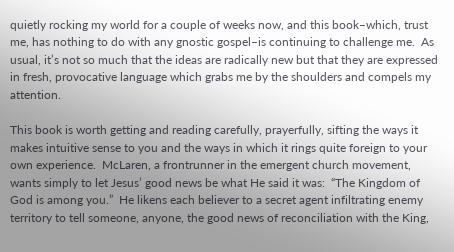quietly rocking my world for a couple of weeks now, and this book–which, trust me, has nothing to do with any gnostic gospel–is continuing to challenge me.  As usual, it’s not so much that the ideas are radically new but that they are expressed in fresh, provocative language which grabs me by the shoulders and compels my attention.

This book is worth getting and reading carefully, prayerfully, sifting the ways it makes intuitive sense to you and the ways in which it rings quite foreign to your own experience.  McLaren, a frontrunner in the emergent church movement, wants simply to let Jesus’ good news be what He said it was:  “The Kingdom of God is among you.”  He likens each believer to a secret agent infiltrating enemy territory to tell someone, anyone, the good news of reconciliation with the King,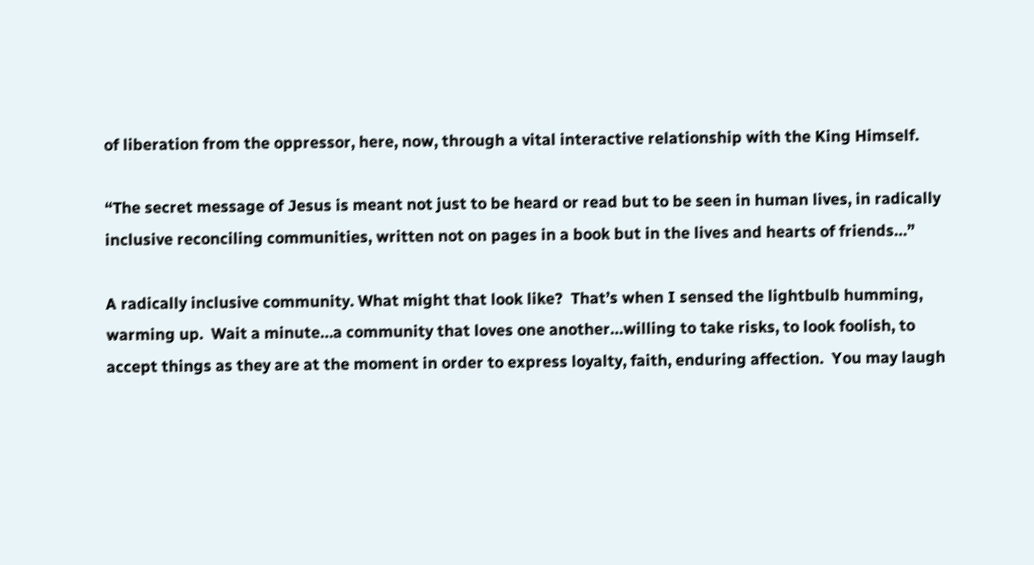of liberation from the oppressor, here, now, through a vital interactive relationship with the King Himself.

“The secret message of Jesus is meant not just to be heard or read but to be seen in human lives, in radically inclusive reconciling communities, written not on pages in a book but in the lives and hearts of friends…”

A radically inclusive community. What might that look like?  That’s when I sensed the lightbulb humming, warming up.  Wait a minute…a community that loves one another…willing to take risks, to look foolish, to accept things as they are at the moment in order to express loyalty, faith, enduring affection.  You may laugh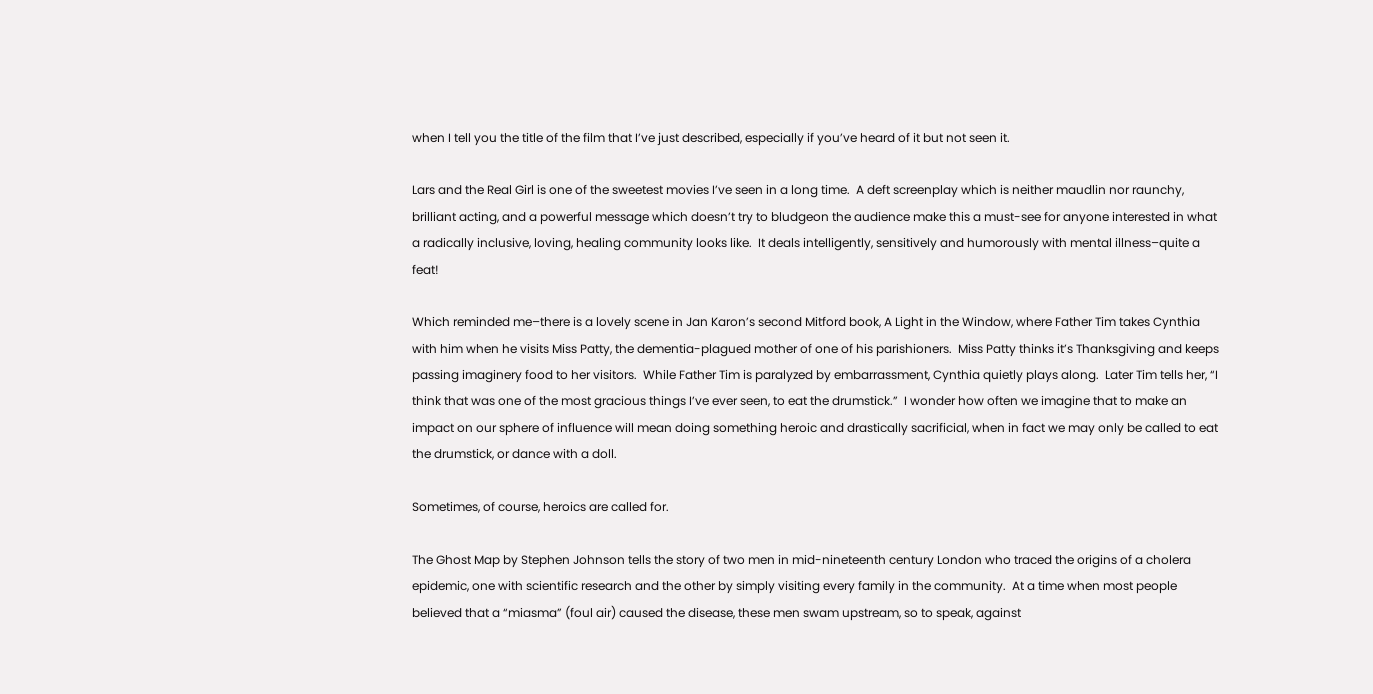when I tell you the title of the film that I’ve just described, especially if you’ve heard of it but not seen it.

Lars and the Real Girl is one of the sweetest movies I’ve seen in a long time.  A deft screenplay which is neither maudlin nor raunchy, brilliant acting, and a powerful message which doesn’t try to bludgeon the audience make this a must-see for anyone interested in what a radically inclusive, loving, healing community looks like.  It deals intelligently, sensitively and humorously with mental illness–quite a feat!

Which reminded me–there is a lovely scene in Jan Karon’s second Mitford book, A Light in the Window, where Father Tim takes Cynthia with him when he visits Miss Patty, the dementia-plagued mother of one of his parishioners.  Miss Patty thinks it’s Thanksgiving and keeps passing imaginery food to her visitors.  While Father Tim is paralyzed by embarrassment, Cynthia quietly plays along.  Later Tim tells her, “I think that was one of the most gracious things I’ve ever seen, to eat the drumstick.”  I wonder how often we imagine that to make an impact on our sphere of influence will mean doing something heroic and drastically sacrificial, when in fact we may only be called to eat the drumstick, or dance with a doll.

Sometimes, of course, heroics are called for.

The Ghost Map by Stephen Johnson tells the story of two men in mid-nineteenth century London who traced the origins of a cholera epidemic, one with scientific research and the other by simply visiting every family in the community.  At a time when most people believed that a “miasma” (foul air) caused the disease, these men swam upstream, so to speak, against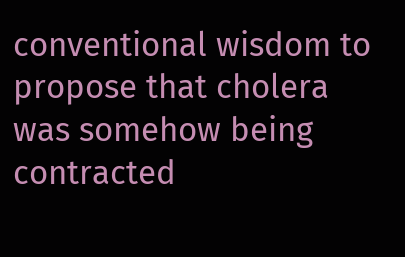conventional wisdom to propose that cholera was somehow being contracted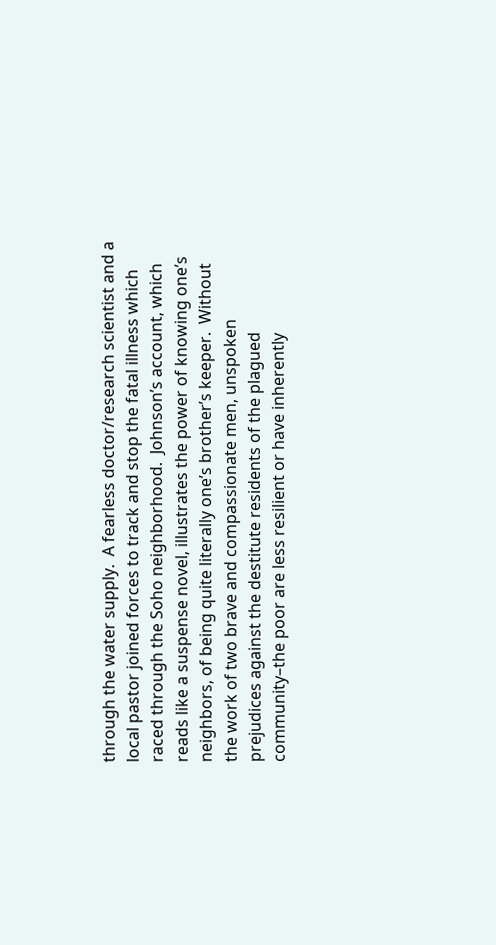through the water supply.  A fearless doctor/research scientist and a local pastor joined forces to track and stop the fatal illness which raced through the Soho neighborhood.  Johnson’s account, which reads like a suspense novel, illustrates the power of knowing one’s neighbors, of being quite literally one’s brother’s keeper.  Without the work of two brave and compassionate men, unspoken prejudices against the destitute residents of the plagued community–the poor are less resilient or have inherently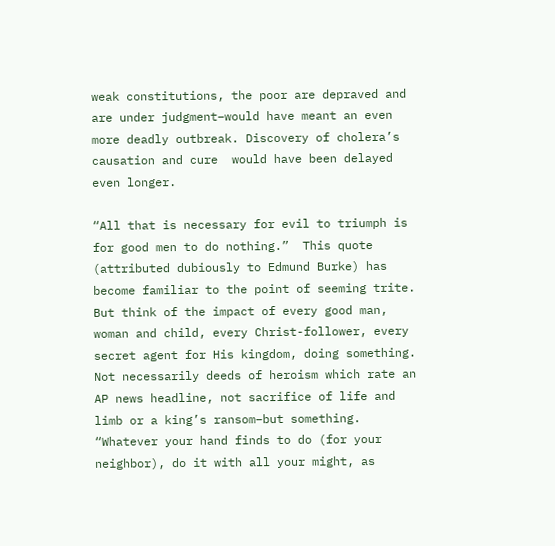weak constitutions, the poor are depraved and are under judgment–would have meant an even more deadly outbreak. Discovery of cholera’s causation and cure  would have been delayed even longer.

“All that is necessary for evil to triumph is for good men to do nothing.”  This quote (attributed dubiously to Edmund Burke) has become familiar to the point of seeming trite.  But think of the impact of every good man, woman and child, every Christ-follower, every secret agent for His kingdom, doing something.  Not necessarily deeds of heroism which rate an AP news headline, not sacrifice of life and limb or a king’s ransom–but something. “Whatever your hand finds to do (for your neighbor), do it with all your might, as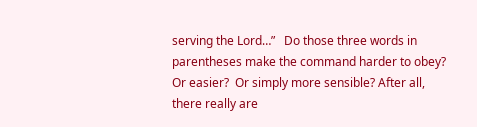serving the Lord…”   Do those three words in parentheses make the command harder to obey?  Or easier?  Or simply more sensible? After all, there really are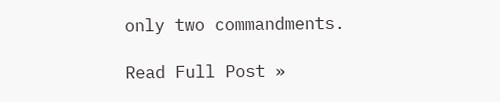only two commandments.

Read Full Post »